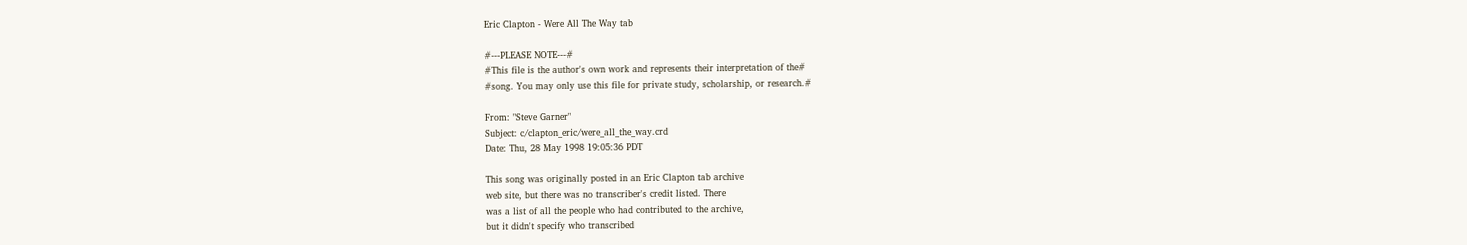Eric Clapton - Were All The Way tab

#---PLEASE NOTE---#
#This file is the author's own work and represents their interpretation of the#
#song. You may only use this file for private study, scholarship, or research.#

From: "Steve Garner"
Subject: c/clapton_eric/were_all_the_way.crd
Date: Thu, 28 May 1998 19:05:36 PDT

This song was originally posted in an Eric Clapton tab archive
web site, but there was no transcriber's credit listed. There
was a list of all the people who had contributed to the archive,
but it didn't specify who transcribed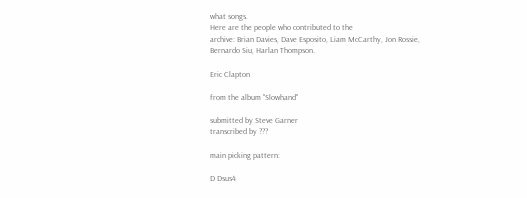what songs.
Here are the people who contributed to the
archive: Brian Davies, Dave Esposito, Liam McCarthy, Jon Rossie,
Bernardo Siu, Harlan Thompson.

Eric Clapton

from the album "Slowhand"

submitted by Steve Garner
transcribed by ???

main picking pattern:

D Dsus4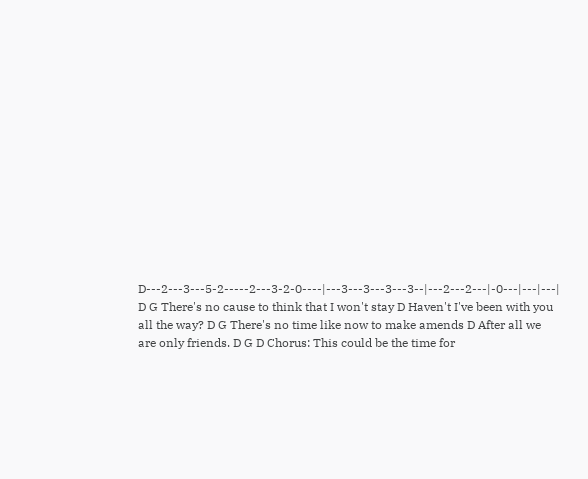D---2---3---5-2-----2---3-2-0----|---3---3---3---3--|---2---2---|-0---|---|---|
D G There's no cause to think that I won't stay D Haven't I've been with you all the way? D G There's no time like now to make amends D After all we are only friends. D G D Chorus: This could be the time for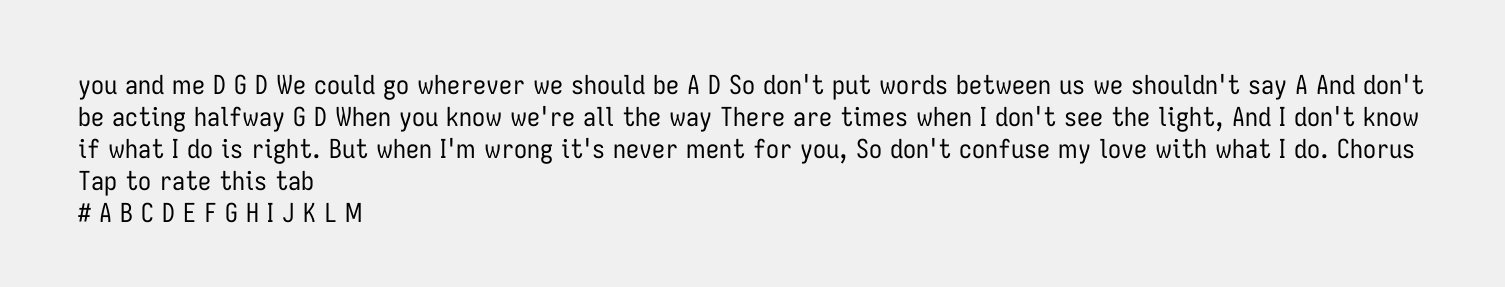you and me D G D We could go wherever we should be A D So don't put words between us we shouldn't say A And don't be acting halfway G D When you know we're all the way There are times when I don't see the light, And I don't know if what I do is right. But when I'm wrong it's never ment for you, So don't confuse my love with what I do. Chorus
Tap to rate this tab
# A B C D E F G H I J K L M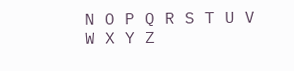N O P Q R S T U V W X Y Z